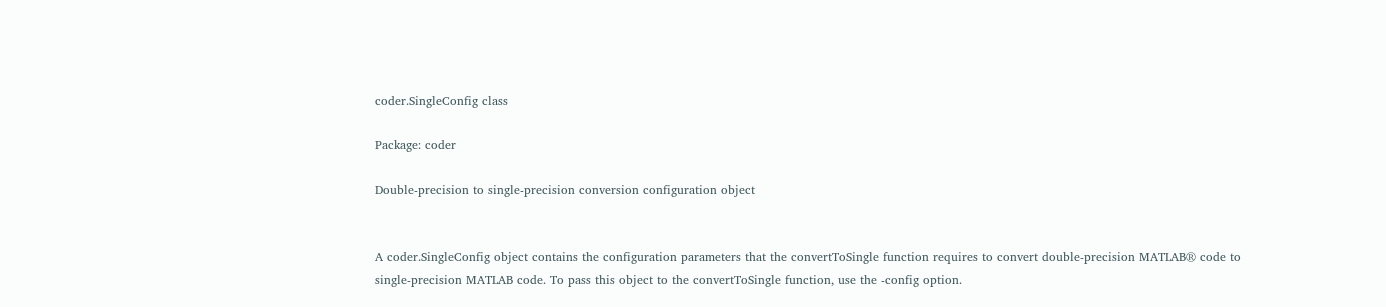coder.SingleConfig class

Package: coder

Double-precision to single-precision conversion configuration object


A coder.SingleConfig object contains the configuration parameters that the convertToSingle function requires to convert double-precision MATLAB® code to single-precision MATLAB code. To pass this object to the convertToSingle function, use the -config option.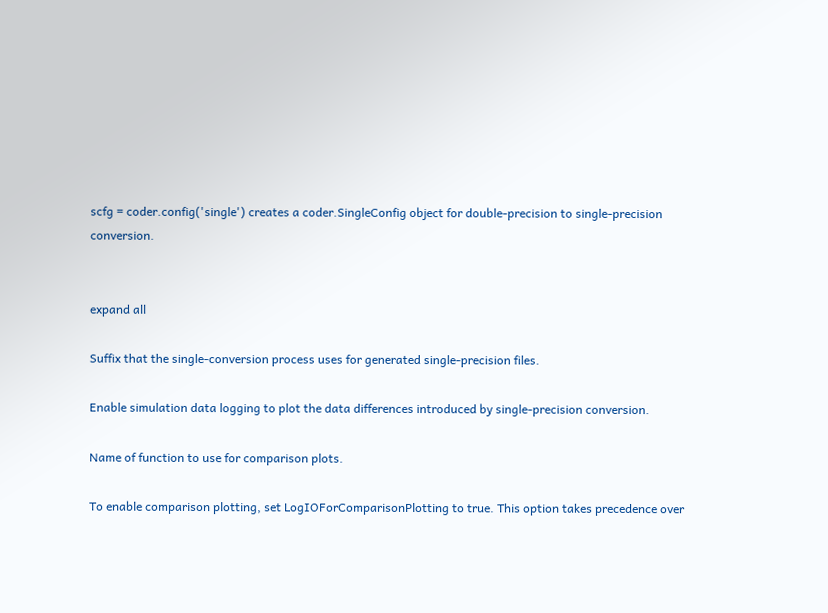scfg = coder.config('single') creates a coder.SingleConfig object for double-precision to single-precision conversion.


expand all

Suffix that the single-conversion process uses for generated single-precision files.

Enable simulation data logging to plot the data differences introduced by single-precision conversion.

Name of function to use for comparison plots.

To enable comparison plotting, set LogIOForComparisonPlotting to true. This option takes precedence over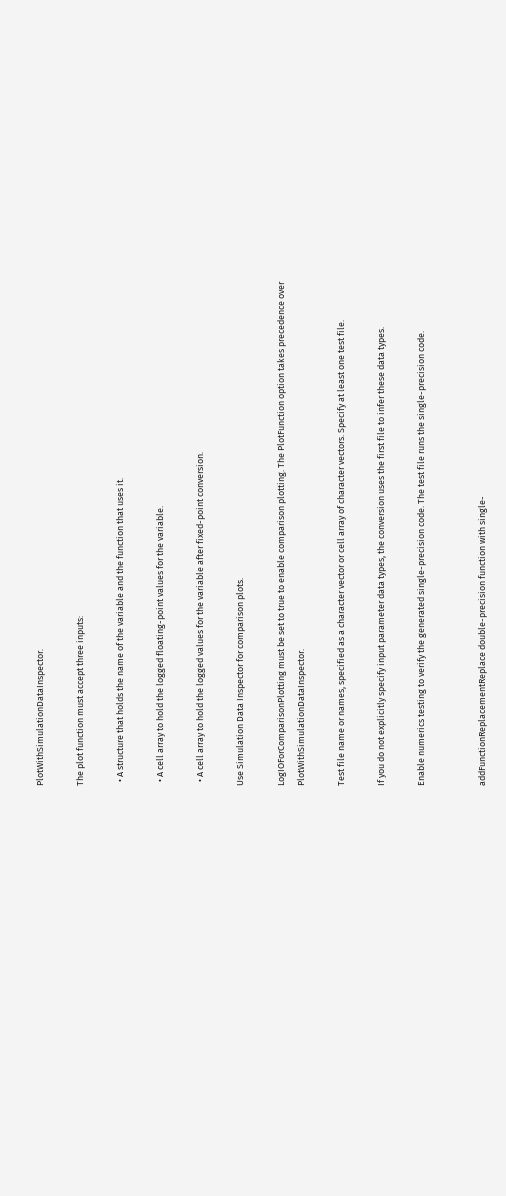PlotWithSimulationDataInspector.

The plot function must accept three inputs:

  • A structure that holds the name of the variable and the function that uses it.

  • A cell array to hold the logged floating-point values for the variable.

  • A cell array to hold the logged values for the variable after fixed-point conversion.

Use Simulation Data Inspector for comparison plots.

LogIOForComparisonPlotting must be set to true to enable comparison plotting. The PlotFunction option takes precedence over PlotWithSimulationDataInspector.

Test file name or names, specified as a character vector or cell array of character vectors. Specify at least one test file.

If you do not explicitly specify input parameter data types, the conversion uses the first file to infer these data types.

Enable numerics testing to verify the generated single-precision code. The test file runs the single-precision code.


addFunctionReplacementReplace double-precision function with single-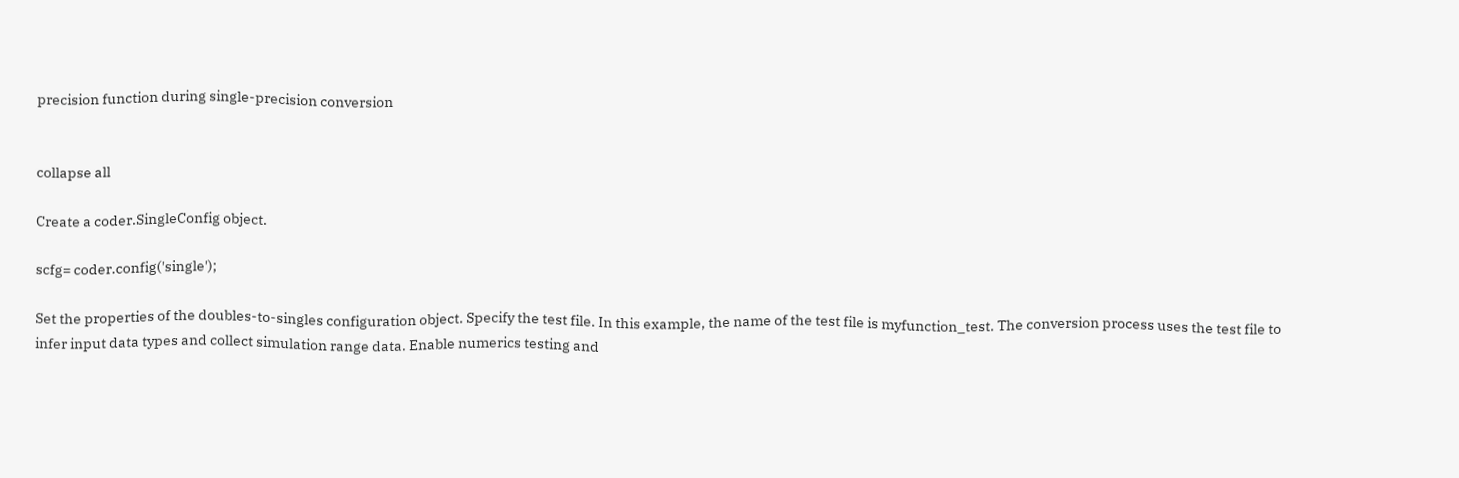precision function during single-precision conversion


collapse all

Create a coder.SingleConfig object.

scfg= coder.config('single');

Set the properties of the doubles-to-singles configuration object. Specify the test file. In this example, the name of the test file is myfunction_test. The conversion process uses the test file to infer input data types and collect simulation range data. Enable numerics testing and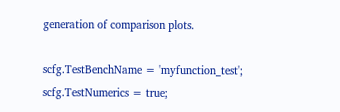generation of comparison plots.

scfg.TestBenchName = 'myfunction_test';
scfg.TestNumerics = true;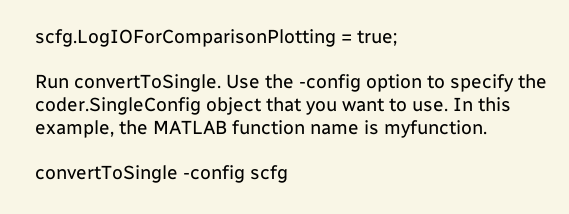scfg.LogIOForComparisonPlotting = true;

Run convertToSingle. Use the -config option to specify the coder.SingleConfig object that you want to use. In this example, the MATLAB function name is myfunction.

convertToSingle -config scfg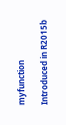myfunction

Introduced in R2015b